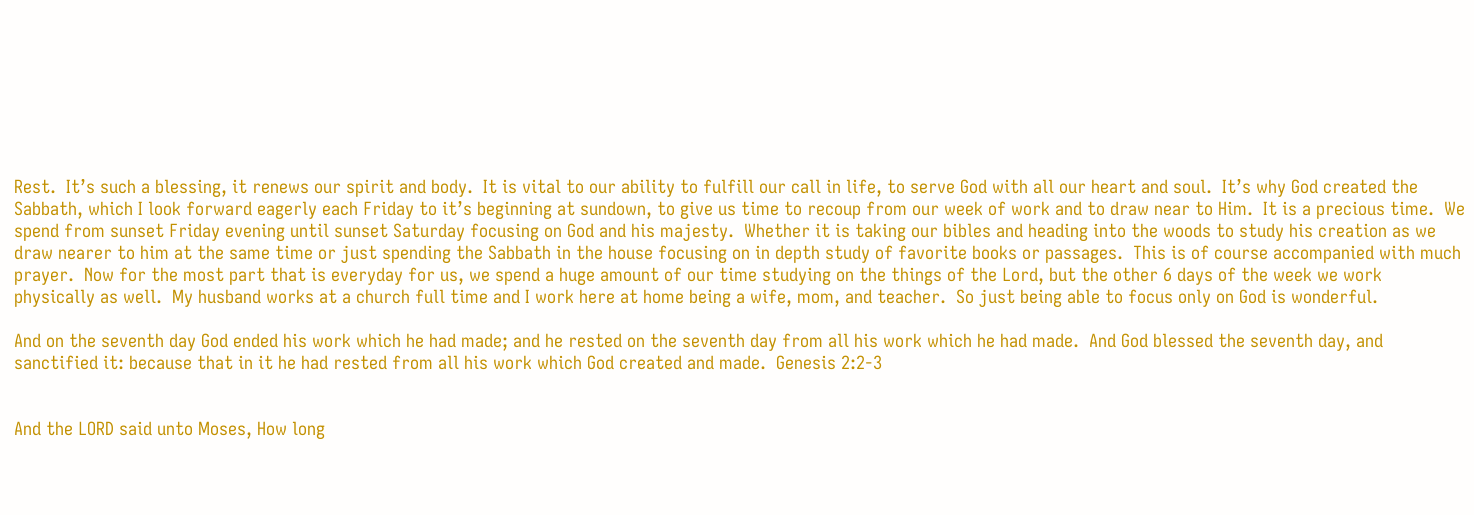Rest.  It’s such a blessing, it renews our spirit and body.  It is vital to our ability to fulfill our call in life, to serve God with all our heart and soul.  It’s why God created the Sabbath, which I look forward eagerly each Friday to it’s beginning at sundown, to give us time to recoup from our week of work and to draw near to Him.  It is a precious time.  We spend from sunset Friday evening until sunset Saturday focusing on God and his majesty.  Whether it is taking our bibles and heading into the woods to study his creation as we draw nearer to him at the same time or just spending the Sabbath in the house focusing on in depth study of favorite books or passages.  This is of course accompanied with much prayer.  Now for the most part that is everyday for us, we spend a huge amount of our time studying on the things of the Lord, but the other 6 days of the week we work physically as well.  My husband works at a church full time and I work here at home being a wife, mom, and teacher.  So just being able to focus only on God is wonderful.

And on the seventh day God ended his work which he had made; and he rested on the seventh day from all his work which he had made.  And God blessed the seventh day, and sanctified it: because that in it he had rested from all his work which God created and made.  Genesis 2:2-3


And the LORD said unto Moses, How long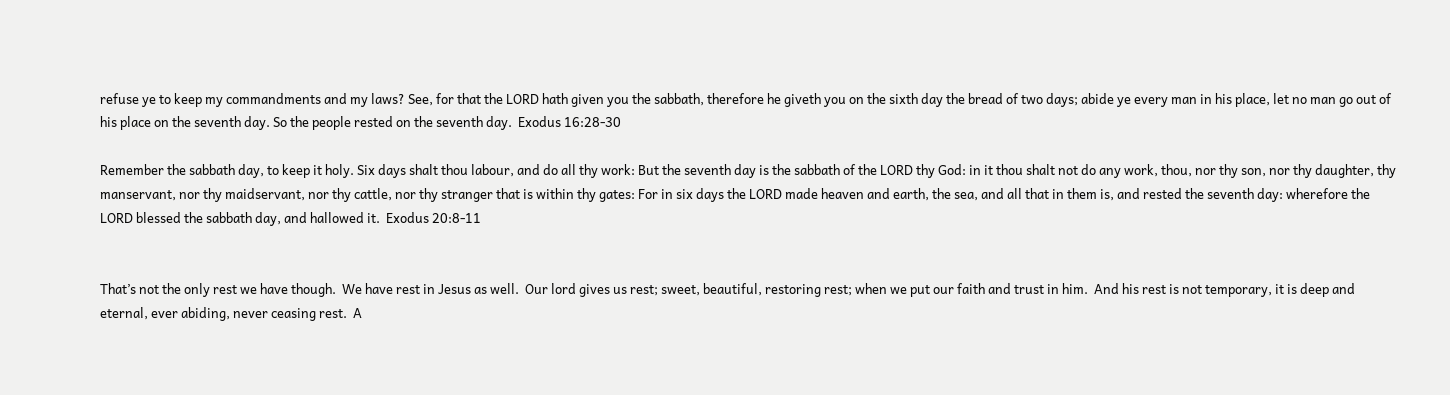refuse ye to keep my commandments and my laws? See, for that the LORD hath given you the sabbath, therefore he giveth you on the sixth day the bread of two days; abide ye every man in his place, let no man go out of his place on the seventh day. So the people rested on the seventh day.  Exodus 16:28-30

Remember the sabbath day, to keep it holy. Six days shalt thou labour, and do all thy work: But the seventh day is the sabbath of the LORD thy God: in it thou shalt not do any work, thou, nor thy son, nor thy daughter, thy manservant, nor thy maidservant, nor thy cattle, nor thy stranger that is within thy gates: For in six days the LORD made heaven and earth, the sea, and all that in them is, and rested the seventh day: wherefore the LORD blessed the sabbath day, and hallowed it.  Exodus 20:8-11


That’s not the only rest we have though.  We have rest in Jesus as well.  Our lord gives us rest; sweet, beautiful, restoring rest; when we put our faith and trust in him.  And his rest is not temporary, it is deep and eternal, ever abiding, never ceasing rest.  A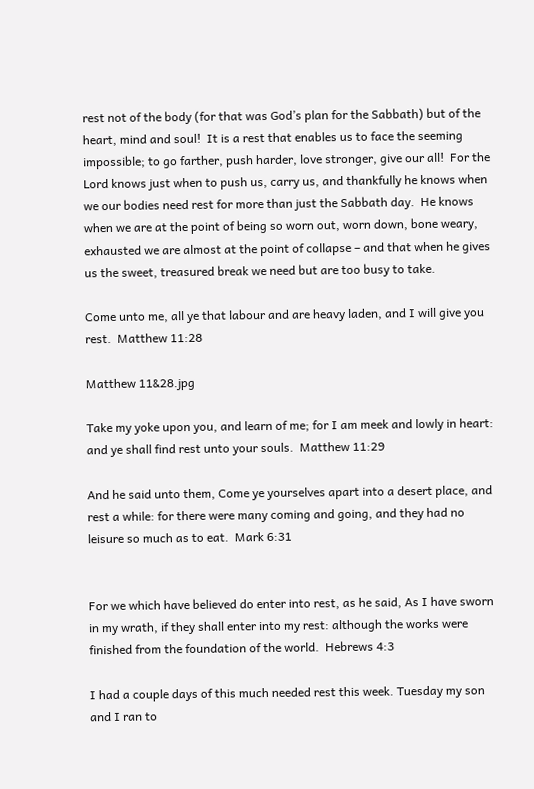rest not of the body (for that was God’s plan for the Sabbath) but of the heart, mind and soul!  It is a rest that enables us to face the seeming impossible; to go farther, push harder, love stronger, give our all!  For the Lord knows just when to push us, carry us, and thankfully he knows when we our bodies need rest for more than just the Sabbath day.  He knows when we are at the point of being so worn out, worn down, bone weary, exhausted we are almost at the point of collapse – and that when he gives us the sweet, treasured break we need but are too busy to take.

Come unto me, all ye that labour and are heavy laden, and I will give you rest.  Matthew 11:28

Matthew 11&28.jpg

Take my yoke upon you, and learn of me; for I am meek and lowly in heart: and ye shall find rest unto your souls.  Matthew 11:29

And he said unto them, Come ye yourselves apart into a desert place, and rest a while: for there were many coming and going, and they had no leisure so much as to eat.  Mark 6:31


For we which have believed do enter into rest, as he said, As I have sworn in my wrath, if they shall enter into my rest: although the works were finished from the foundation of the world.  Hebrews 4:3

I had a couple days of this much needed rest this week. Tuesday my son and I ran to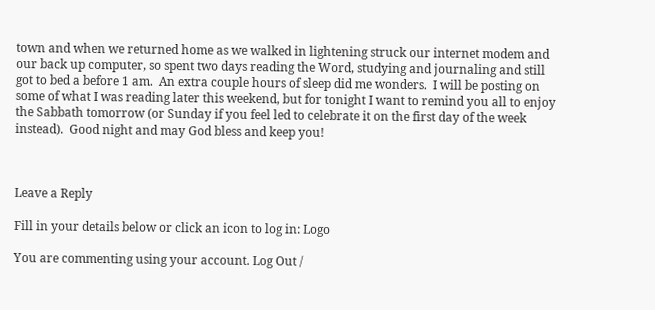town and when we returned home as we walked in lightening struck our internet modem and our back up computer, so spent two days reading the Word, studying and journaling and still got to bed a before 1 am.  An extra couple hours of sleep did me wonders.  I will be posting on some of what I was reading later this weekend, but for tonight I want to remind you all to enjoy the Sabbath tomorrow (or Sunday if you feel led to celebrate it on the first day of the week instead).  Good night and may God bless and keep you!



Leave a Reply

Fill in your details below or click an icon to log in: Logo

You are commenting using your account. Log Out /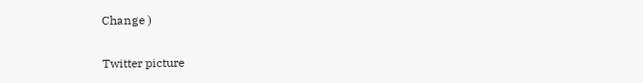Change )

Twitter picture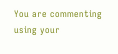You are commenting using your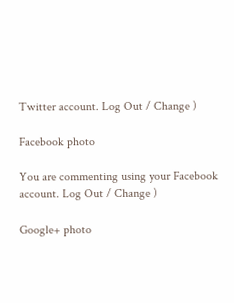Twitter account. Log Out / Change )

Facebook photo

You are commenting using your Facebook account. Log Out / Change )

Google+ photo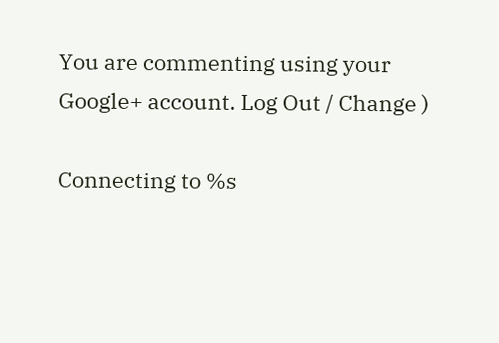You are commenting using your Google+ account. Log Out / Change )

Connecting to %s